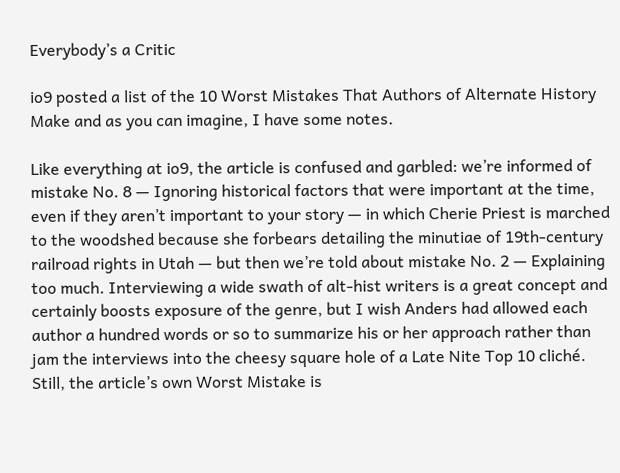Everybody’s a Critic

io9 posted a list of the 10 Worst Mistakes That Authors of Alternate History Make and as you can imagine, I have some notes.

Like everything at io9, the article is confused and garbled: we’re informed of mistake No. 8 — Ignoring historical factors that were important at the time, even if they aren’t important to your story — in which Cherie Priest is marched to the woodshed because she forbears detailing the minutiae of 19th-century railroad rights in Utah — but then we’re told about mistake No. 2 — Explaining too much. Interviewing a wide swath of alt-hist writers is a great concept and certainly boosts exposure of the genre, but I wish Anders had allowed each author a hundred words or so to summarize his or her approach rather than jam the interviews into the cheesy square hole of a Late Nite Top 10 cliché. Still, the article’s own Worst Mistake is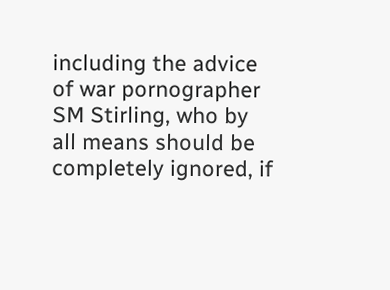including the advice of war pornographer SM Stirling, who by all means should be completely ignored, if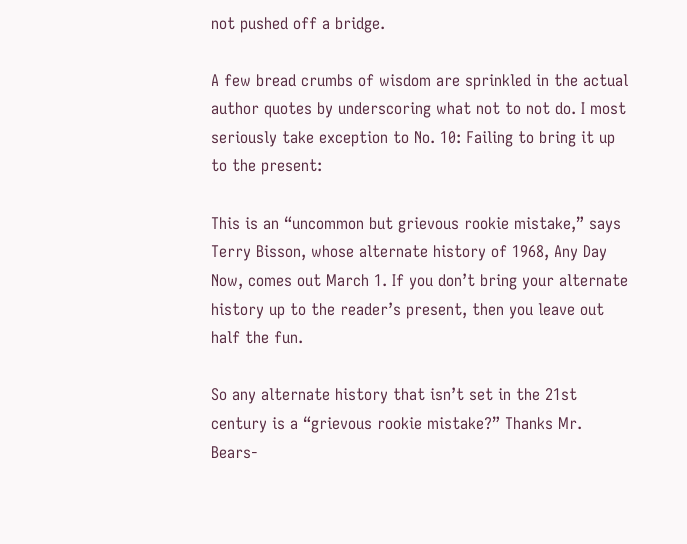not pushed off a bridge.

A few bread crumbs of wisdom are sprinkled in the actual author quotes by underscoring what not to not do. I most seriously take exception to No. 10: Failing to bring it up to the present:

This is an “uncommon but grievous rookie mistake,” says Terry Bisson, whose alternate history of 1968, Any Day Now, comes out March 1. If you don’t bring your alternate history up to the reader’s present, then you leave out half the fun.

So any alternate history that isn’t set in the 21st century is a “grievous rookie mistake?” Thanks Mr. Bears-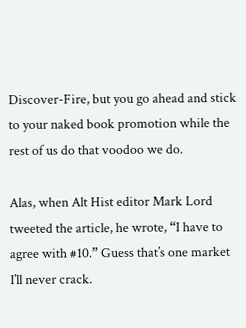Discover-Fire, but you go ahead and stick to your naked book promotion while the rest of us do that voodoo we do.

Alas, when Alt Hist editor Mark Lord tweeted the article, he wrote, “I have to agree with #10.” Guess that’s one market I’ll never crack.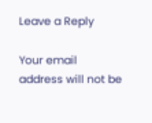Leave a Reply

Your email address will not be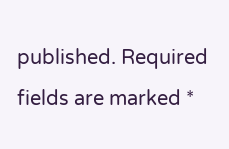published. Required fields are marked *